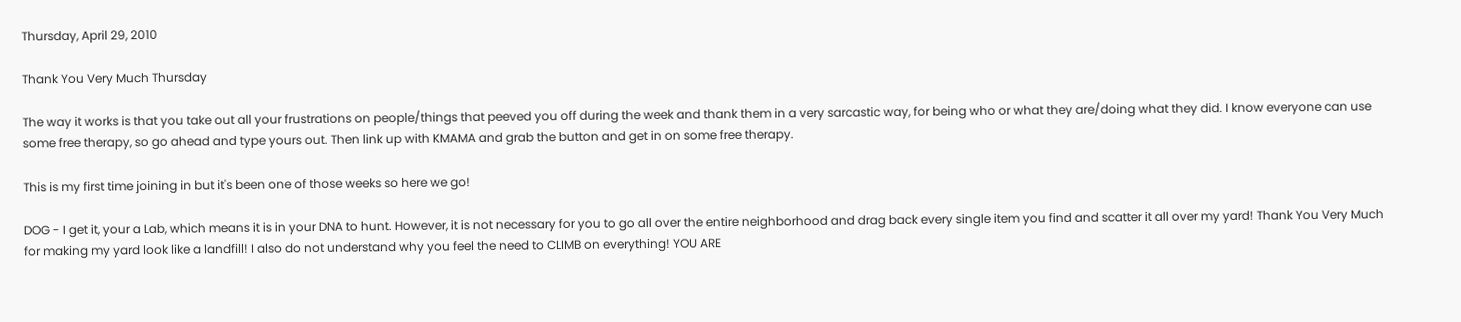Thursday, April 29, 2010

Thank You Very Much Thursday

The way it works is that you take out all your frustrations on people/things that peeved you off during the week and thank them in a very sarcastic way, for being who or what they are/doing what they did. I know everyone can use some free therapy, so go ahead and type yours out. Then link up with KMAMA and grab the button and get in on some free therapy.

This is my first time joining in but it's been one of those weeks so here we go!

DOG - I get it, your a Lab, which means it is in your DNA to hunt. However, it is not necessary for you to go all over the entire neighborhood and drag back every single item you find and scatter it all over my yard! Thank You Very Much for making my yard look like a landfill! I also do not understand why you feel the need to CLIMB on everything! YOU ARE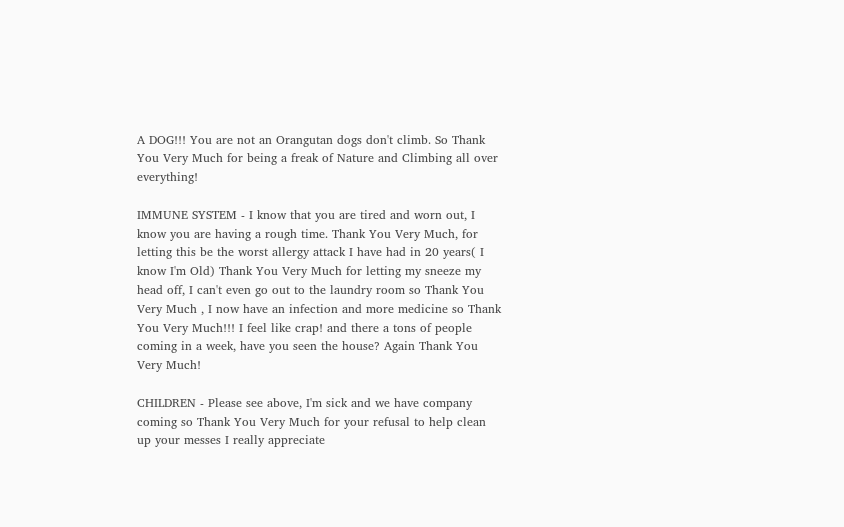A DOG!!! You are not an Orangutan dogs don't climb. So Thank You Very Much for being a freak of Nature and Climbing all over everything!

IMMUNE SYSTEM - I know that you are tired and worn out, I know you are having a rough time. Thank You Very Much, for letting this be the worst allergy attack I have had in 20 years( I know I'm Old) Thank You Very Much for letting my sneeze my head off, I can't even go out to the laundry room so Thank You Very Much , I now have an infection and more medicine so Thank You Very Much!!! I feel like crap! and there a tons of people coming in a week, have you seen the house? Again Thank You Very Much!

CHILDREN - Please see above, I'm sick and we have company coming so Thank You Very Much for your refusal to help clean up your messes I really appreciate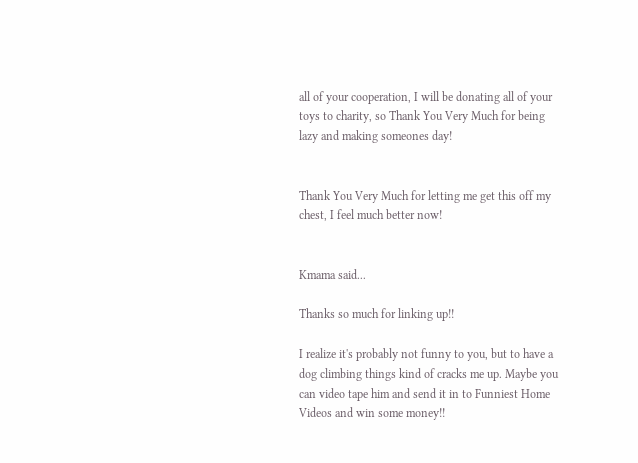all of your cooperation, I will be donating all of your toys to charity, so Thank You Very Much for being lazy and making someones day!


Thank You Very Much for letting me get this off my chest, I feel much better now!


Kmama said...

Thanks so much for linking up!!

I realize it's probably not funny to you, but to have a dog climbing things kind of cracks me up. Maybe you can video tape him and send it in to Funniest Home Videos and win some money!!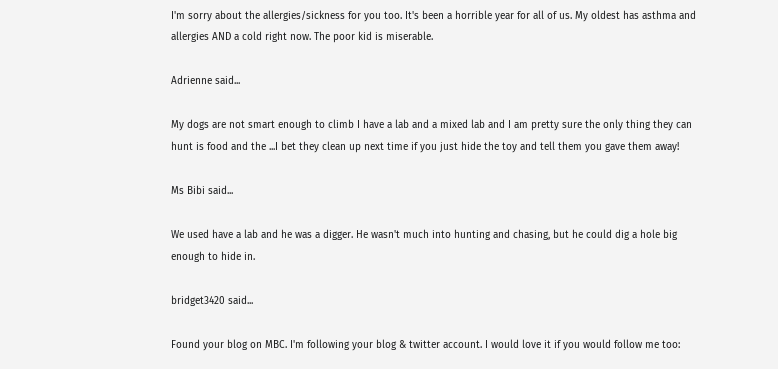I'm sorry about the allergies/sickness for you too. It's been a horrible year for all of us. My oldest has asthma and allergies AND a cold right now. The poor kid is miserable.

Adrienne said...

My dogs are not smart enough to climb I have a lab and a mixed lab and I am pretty sure the only thing they can hunt is food and the ...I bet they clean up next time if you just hide the toy and tell them you gave them away!

Ms Bibi said...

We used have a lab and he was a digger. He wasn't much into hunting and chasing, but he could dig a hole big enough to hide in.

bridget3420 said...

Found your blog on MBC. I'm following your blog & twitter account. I would love it if you would follow me too: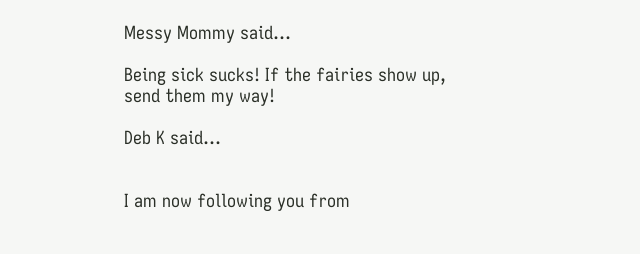Messy Mommy said...

Being sick sucks! If the fairies show up, send them my way!

Deb K said...


I am now following you from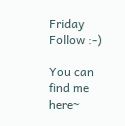Friday Follow :-)

You can find me here~